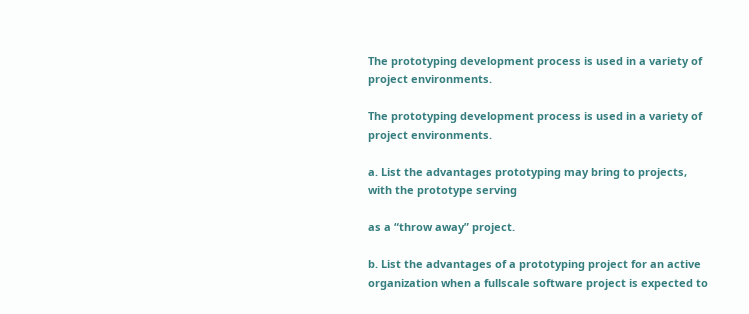The prototyping development process is used in a variety of project environments.

The prototyping development process is used in a variety of project environments.

a. List the advantages prototyping may bring to projects, with the prototype serving

as a “throw away” project.

b. List the advantages of a prototyping project for an active organization when a fullscale software project is expected to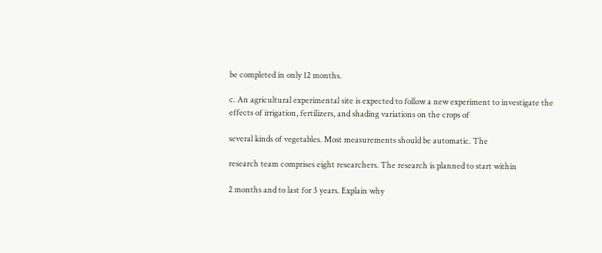be completed in only 12 months.

c. An agricultural experimental site is expected to follow a new experiment to investigate the effects of irrigation, fertilizers, and shading variations on the crops of

several kinds of vegetables. Most measurements should be automatic. The

research team comprises eight researchers. The research is planned to start within

2 months and to last for 3 years. Explain why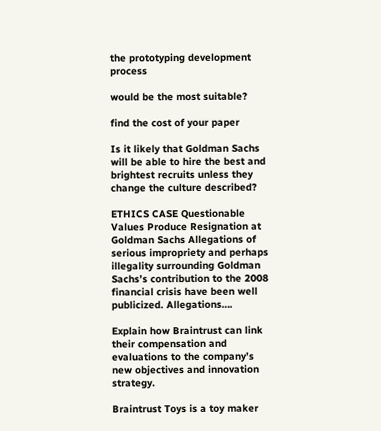the prototyping development process

would be the most suitable?

find the cost of your paper

Is it likely that Goldman Sachs will be able to hire the best and brightest recruits unless they change the culture described?

ETHICS CASE Questionable Values Produce Resignation at Goldman Sachs Allegations of serious impropriety and perhaps illegality surrounding Goldman Sachs’s contribution to the 2008 financial crisis have been well publicized. Allegations….

Explain how Braintrust can link their compensation and evaluations to the company’s new objectives and innovation strategy.

Braintrust Toys is a toy maker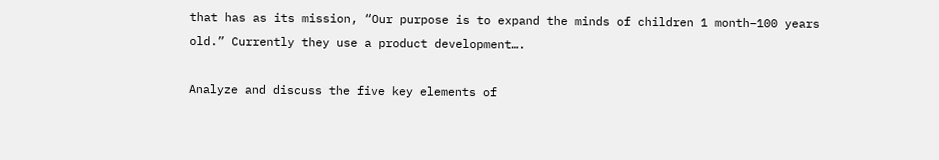that has as its mission, “Our purpose is to expand the minds of children 1 month–100 years old.” Currently they use a product development….

Analyze and discuss the five key elements of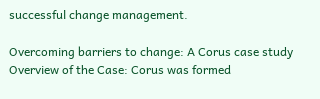successful change management.

Overcoming barriers to change: A Corus case study Overview of the Case: Corus was formed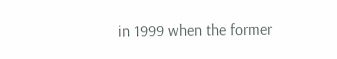in 1999 when the former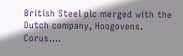British Steel plc merged with the Dutch company, Hoogovens. Corus….